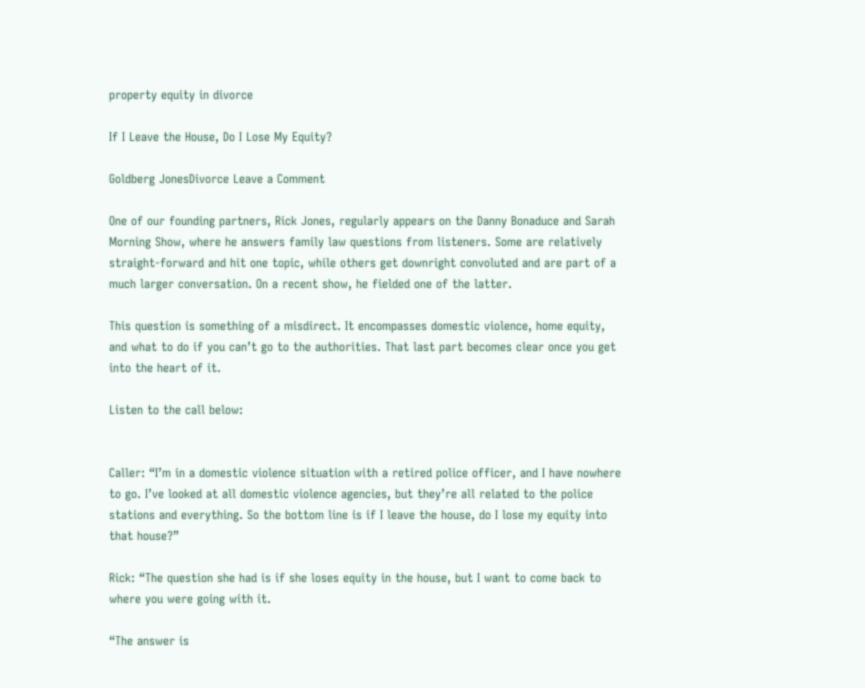property equity in divorce

If I Leave the House, Do I Lose My Equity?

Goldberg JonesDivorce Leave a Comment

One of our founding partners, Rick Jones, regularly appears on the Danny Bonaduce and Sarah Morning Show, where he answers family law questions from listeners. Some are relatively straight-forward and hit one topic, while others get downright convoluted and are part of a much larger conversation. On a recent show, he fielded one of the latter.

This question is something of a misdirect. It encompasses domestic violence, home equity, and what to do if you can’t go to the authorities. That last part becomes clear once you get into the heart of it.

Listen to the call below:


Caller: “I’m in a domestic violence situation with a retired police officer, and I have nowhere to go. I’ve looked at all domestic violence agencies, but they’re all related to the police stations and everything. So the bottom line is if I leave the house, do I lose my equity into that house?”

Rick: “The question she had is if she loses equity in the house, but I want to come back to where you were going with it.

“The answer is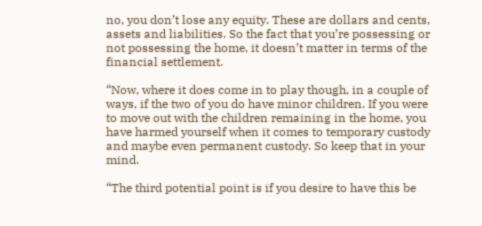no, you don’t lose any equity. These are dollars and cents, assets and liabilities. So the fact that you’re possessing or not possessing the home, it doesn’t matter in terms of the financial settlement.

“Now, where it does come in to play though, in a couple of ways, if the two of you do have minor children. If you were to move out with the children remaining in the home, you have harmed yourself when it comes to temporary custody and maybe even permanent custody. So keep that in your mind.

“The third potential point is if you desire to have this be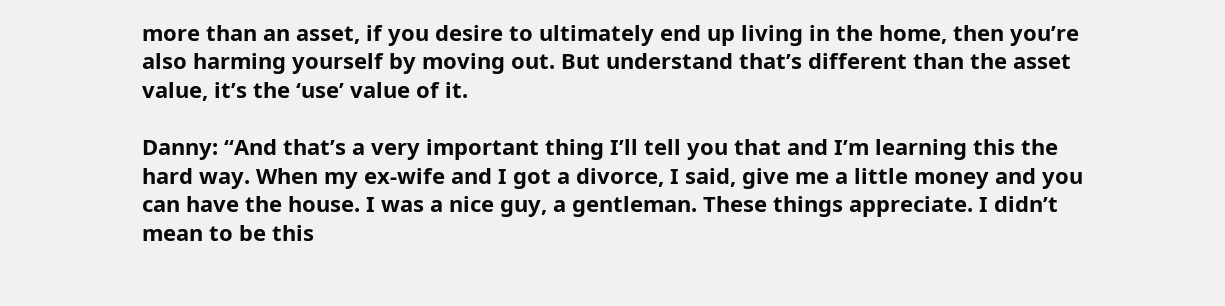more than an asset, if you desire to ultimately end up living in the home, then you’re also harming yourself by moving out. But understand that’s different than the asset value, it’s the ‘use’ value of it.

Danny: “And that’s a very important thing I’ll tell you that and I’m learning this the hard way. When my ex-wife and I got a divorce, I said, give me a little money and you can have the house. I was a nice guy, a gentleman. These things appreciate. I didn’t mean to be this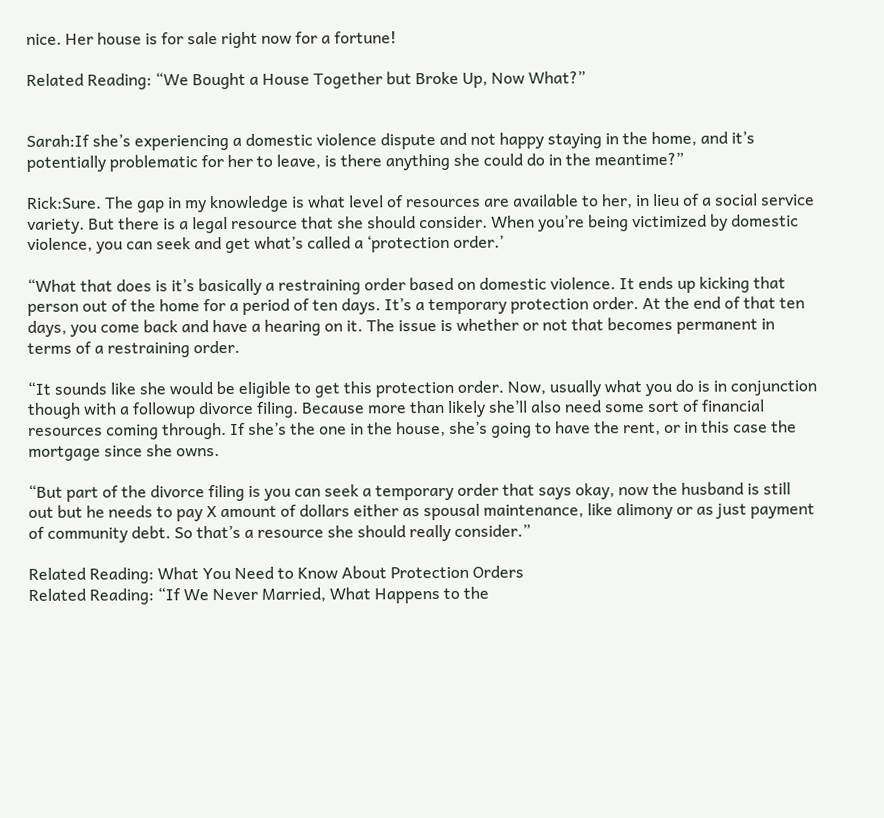nice. Her house is for sale right now for a fortune!

Related Reading: “We Bought a House Together but Broke Up, Now What?”


Sarah:If she’s experiencing a domestic violence dispute and not happy staying in the home, and it’s potentially problematic for her to leave, is there anything she could do in the meantime?”

Rick:Sure. The gap in my knowledge is what level of resources are available to her, in lieu of a social service variety. But there is a legal resource that she should consider. When you’re being victimized by domestic violence, you can seek and get what’s called a ‘protection order.’

“What that does is it’s basically a restraining order based on domestic violence. It ends up kicking that person out of the home for a period of ten days. It’s a temporary protection order. At the end of that ten days, you come back and have a hearing on it. The issue is whether or not that becomes permanent in terms of a restraining order.

“It sounds like she would be eligible to get this protection order. Now, usually what you do is in conjunction though with a followup divorce filing. Because more than likely she’ll also need some sort of financial resources coming through. If she’s the one in the house, she’s going to have the rent, or in this case the mortgage since she owns.

“But part of the divorce filing is you can seek a temporary order that says okay, now the husband is still out but he needs to pay X amount of dollars either as spousal maintenance, like alimony or as just payment of community debt. So that’s a resource she should really consider.”

Related Reading: What You Need to Know About Protection Orders
Related Reading: “If We Never Married, What Happens to the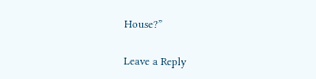House?”

Leave a Reply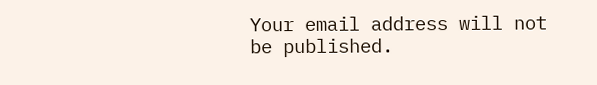Your email address will not be published.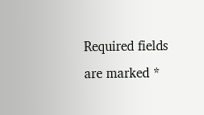Required fields are marked *